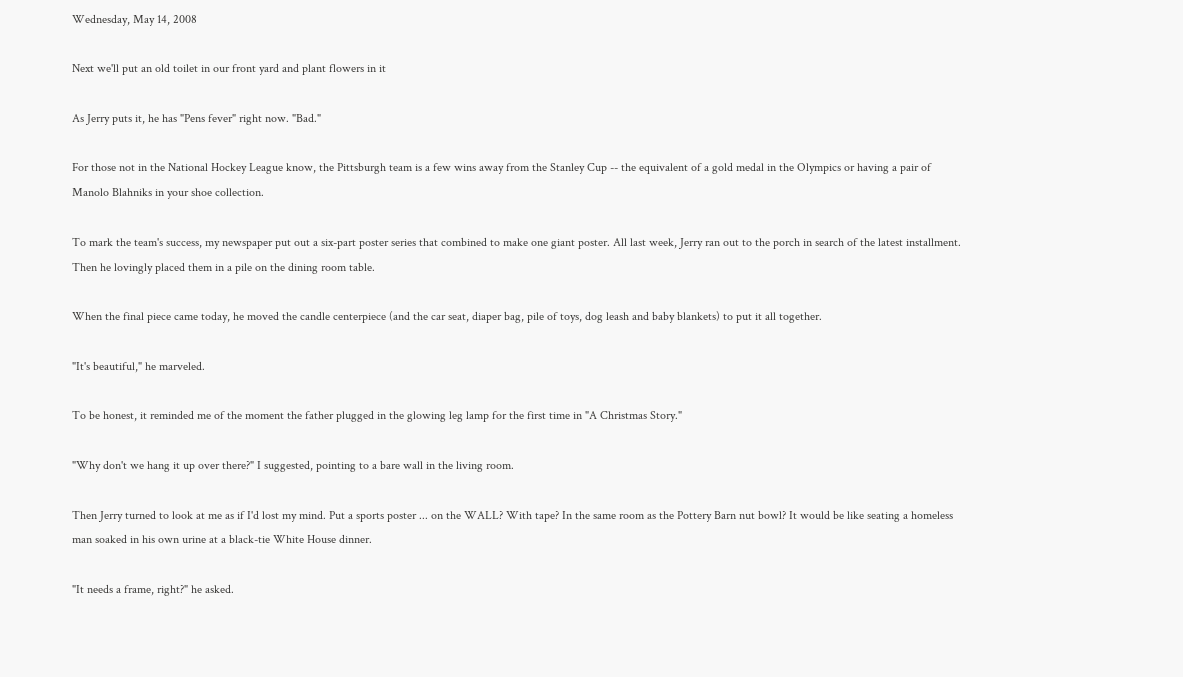Wednesday, May 14, 2008

Next we'll put an old toilet in our front yard and plant flowers in it

As Jerry puts it, he has "Pens fever" right now. "Bad."

For those not in the National Hockey League know, the Pittsburgh team is a few wins away from the Stanley Cup -- the equivalent of a gold medal in the Olympics or having a pair of Manolo Blahniks in your shoe collection.

To mark the team's success, my newspaper put out a six-part poster series that combined to make one giant poster. All last week, Jerry ran out to the porch in search of the latest installment. Then he lovingly placed them in a pile on the dining room table.

When the final piece came today, he moved the candle centerpiece (and the car seat, diaper bag, pile of toys, dog leash and baby blankets) to put it all together.

"It's beautiful," he marveled.

To be honest, it reminded me of the moment the father plugged in the glowing leg lamp for the first time in "A Christmas Story."

"Why don't we hang it up over there?" I suggested, pointing to a bare wall in the living room.

Then Jerry turned to look at me as if I'd lost my mind. Put a sports poster ... on the WALL? With tape? In the same room as the Pottery Barn nut bowl? It would be like seating a homeless man soaked in his own urine at a black-tie White House dinner.

"It needs a frame, right?" he asked.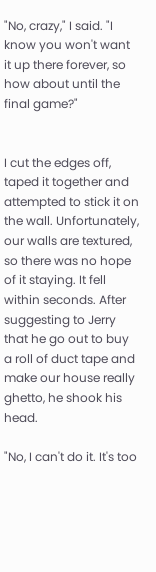"No, crazy," I said. "I know you won't want it up there forever, so how about until the final game?"


I cut the edges off, taped it together and attempted to stick it on the wall. Unfortunately, our walls are textured, so there was no hope of it staying. It fell within seconds. After suggesting to Jerry that he go out to buy a roll of duct tape and make our house really ghetto, he shook his head.

"No, I can't do it. It's too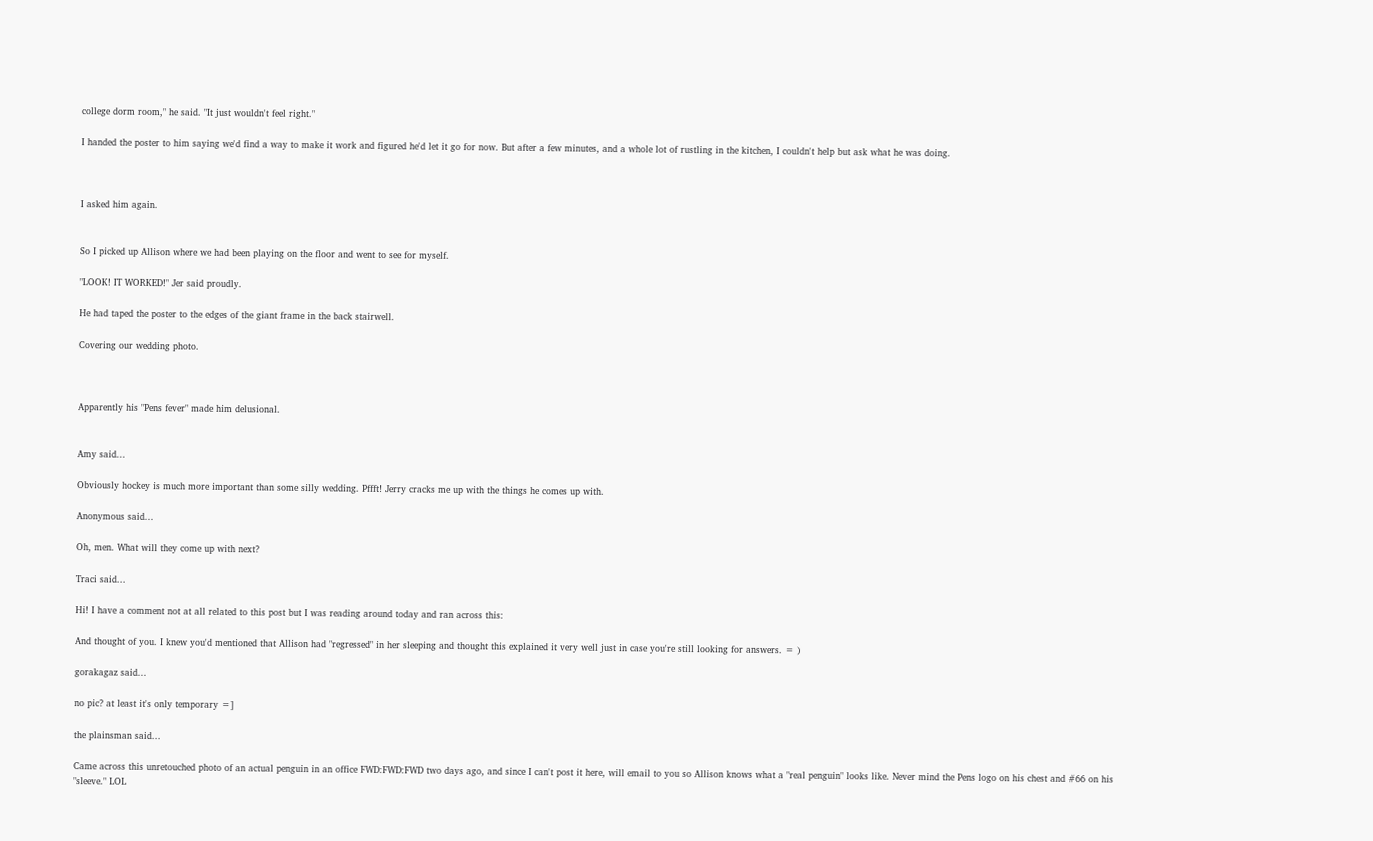college dorm room," he said. "It just wouldn't feel right."

I handed the poster to him saying we'd find a way to make it work and figured he'd let it go for now. But after a few minutes, and a whole lot of rustling in the kitchen, I couldn't help but ask what he was doing.



I asked him again.


So I picked up Allison where we had been playing on the floor and went to see for myself.

"LOOK! IT WORKED!" Jer said proudly.

He had taped the poster to the edges of the giant frame in the back stairwell.

Covering our wedding photo.



Apparently his "Pens fever" made him delusional.


Amy said...

Obviously hockey is much more important than some silly wedding. Pffft! Jerry cracks me up with the things he comes up with.

Anonymous said...

Oh, men. What will they come up with next?

Traci said...

Hi! I have a comment not at all related to this post but I was reading around today and ran across this:

And thought of you. I knew you'd mentioned that Allison had "regressed" in her sleeping and thought this explained it very well just in case you're still looking for answers. = )

gorakagaz said...

no pic? at least it's only temporary =]

the plainsman said...

Came across this unretouched photo of an actual penguin in an office FWD:FWD:FWD two days ago, and since I can't post it here, will email to you so Allison knows what a "real penguin" looks like. Never mind the Pens logo on his chest and #66 on his "sleeve." LOL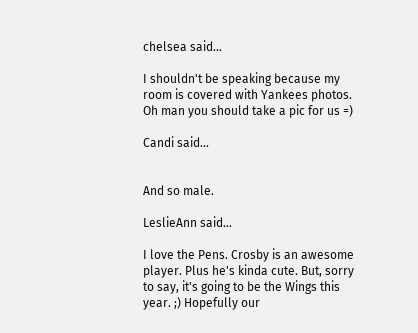chelsea said...

I shouldn't be speaking because my room is covered with Yankees photos. Oh man you should take a pic for us =)

Candi said...


And so male.

LeslieAnn said...

I love the Pens. Crosby is an awesome player. Plus he's kinda cute. But, sorry to say, it's going to be the Wings this year. ;) Hopefully our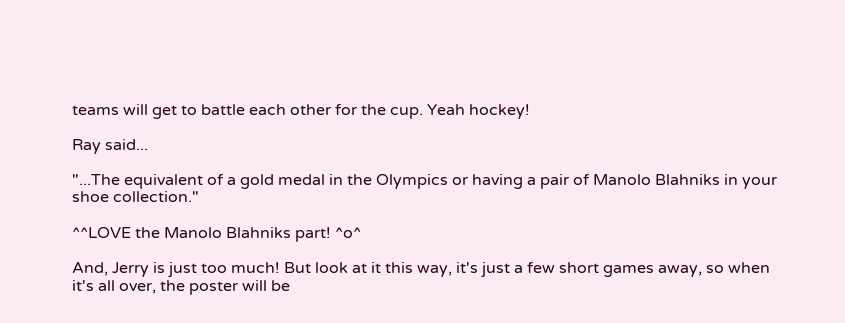teams will get to battle each other for the cup. Yeah hockey!

Ray said...

"...The equivalent of a gold medal in the Olympics or having a pair of Manolo Blahniks in your shoe collection."

^^LOVE the Manolo Blahniks part! ^o^

And, Jerry is just too much! But look at it this way, it's just a few short games away, so when it's all over, the poster will be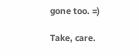gone too. =)

Take, care.